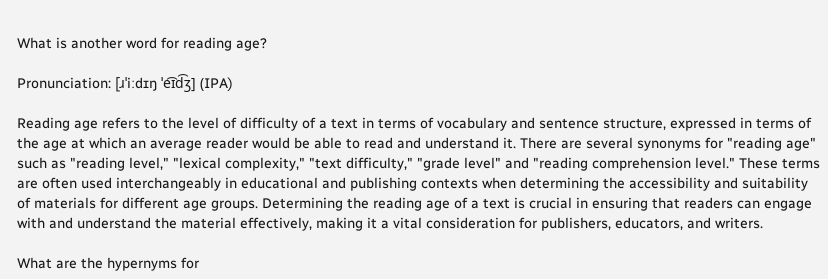What is another word for reading age?

Pronunciation: [ɹˈiːdɪŋ ˈe͡ɪd͡ʒ] (IPA)

Reading age refers to the level of difficulty of a text in terms of vocabulary and sentence structure, expressed in terms of the age at which an average reader would be able to read and understand it. There are several synonyms for "reading age" such as "reading level," "lexical complexity," "text difficulty," "grade level" and "reading comprehension level." These terms are often used interchangeably in educational and publishing contexts when determining the accessibility and suitability of materials for different age groups. Determining the reading age of a text is crucial in ensuring that readers can engage with and understand the material effectively, making it a vital consideration for publishers, educators, and writers.

What are the hypernyms for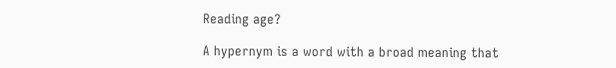Reading age?

A hypernym is a word with a broad meaning that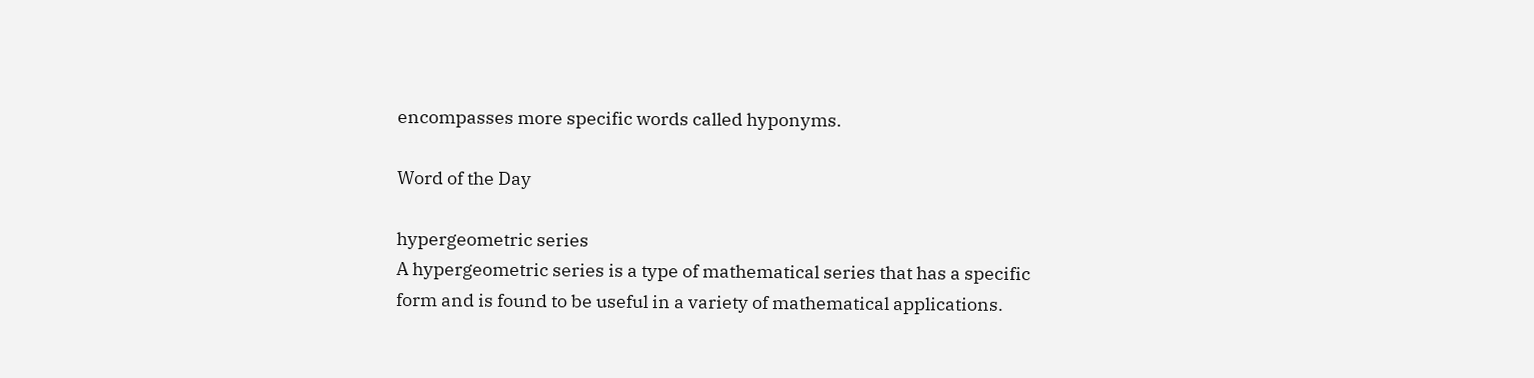encompasses more specific words called hyponyms.

Word of the Day

hypergeometric series
A hypergeometric series is a type of mathematical series that has a specific form and is found to be useful in a variety of mathematical applications.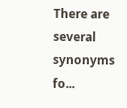There are several synonyms fo...